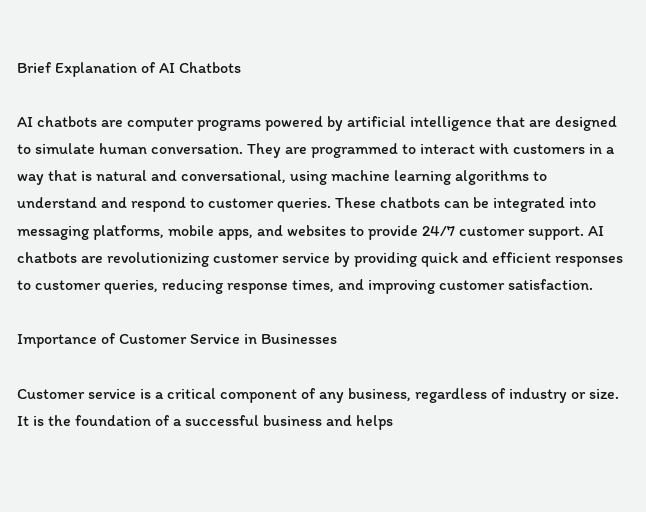Brief Explanation of AI Chatbots

AI chatbots are computer programs powered by artificial intelligence that are designed to simulate human conversation. They are programmed to interact with customers in a way that is natural and conversational, using machine learning algorithms to understand and respond to customer queries. These chatbots can be integrated into messaging platforms, mobile apps, and websites to provide 24/7 customer support. AI chatbots are revolutionizing customer service by providing quick and efficient responses to customer queries, reducing response times, and improving customer satisfaction.

Importance of Customer Service in Businesses

Customer service is a critical component of any business, regardless of industry or size. It is the foundation of a successful business and helps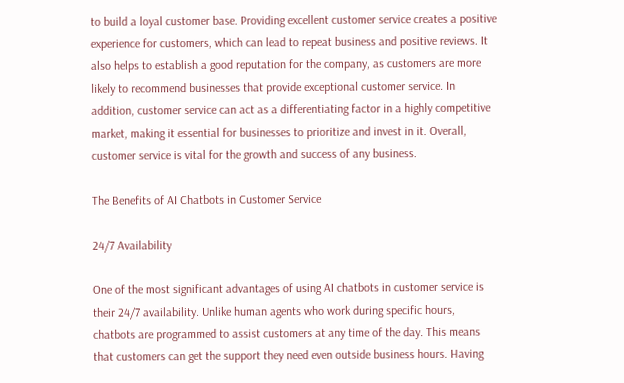to build a loyal customer base. Providing excellent customer service creates a positive experience for customers, which can lead to repeat business and positive reviews. It also helps to establish a good reputation for the company, as customers are more likely to recommend businesses that provide exceptional customer service. In addition, customer service can act as a differentiating factor in a highly competitive market, making it essential for businesses to prioritize and invest in it. Overall, customer service is vital for the growth and success of any business.

The Benefits of AI Chatbots in Customer Service

24/7 Availability

One of the most significant advantages of using AI chatbots in customer service is their 24/7 availability. Unlike human agents who work during specific hours, chatbots are programmed to assist customers at any time of the day. This means that customers can get the support they need even outside business hours. Having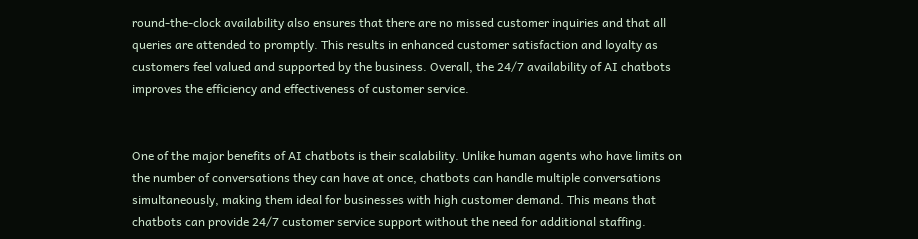round-the-clock availability also ensures that there are no missed customer inquiries and that all queries are attended to promptly. This results in enhanced customer satisfaction and loyalty as customers feel valued and supported by the business. Overall, the 24/7 availability of AI chatbots improves the efficiency and effectiveness of customer service.


One of the major benefits of AI chatbots is their scalability. Unlike human agents who have limits on the number of conversations they can have at once, chatbots can handle multiple conversations simultaneously, making them ideal for businesses with high customer demand. This means that chatbots can provide 24/7 customer service support without the need for additional staffing.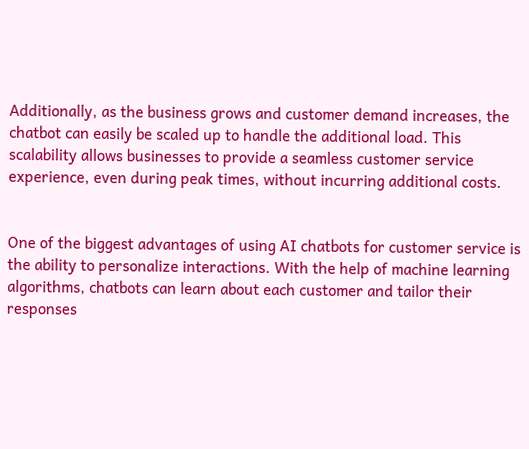Additionally, as the business grows and customer demand increases, the chatbot can easily be scaled up to handle the additional load. This scalability allows businesses to provide a seamless customer service experience, even during peak times, without incurring additional costs.


One of the biggest advantages of using AI chatbots for customer service is the ability to personalize interactions. With the help of machine learning algorithms, chatbots can learn about each customer and tailor their responses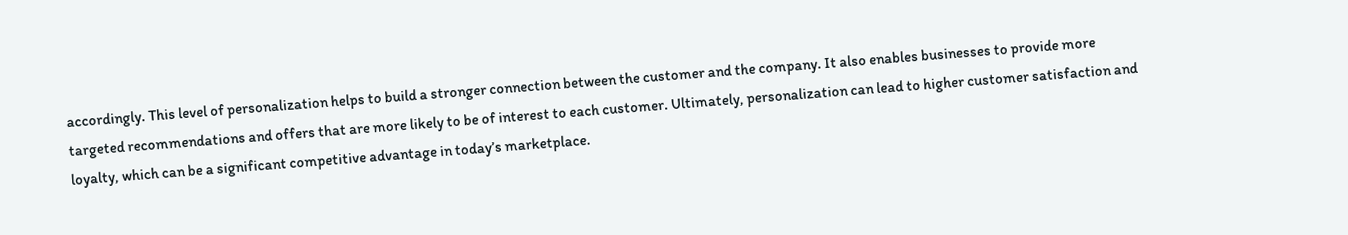accordingly. This level of personalization helps to build a stronger connection between the customer and the company. It also enables businesses to provide more targeted recommendations and offers that are more likely to be of interest to each customer. Ultimately, personalization can lead to higher customer satisfaction and loyalty, which can be a significant competitive advantage in today’s marketplace.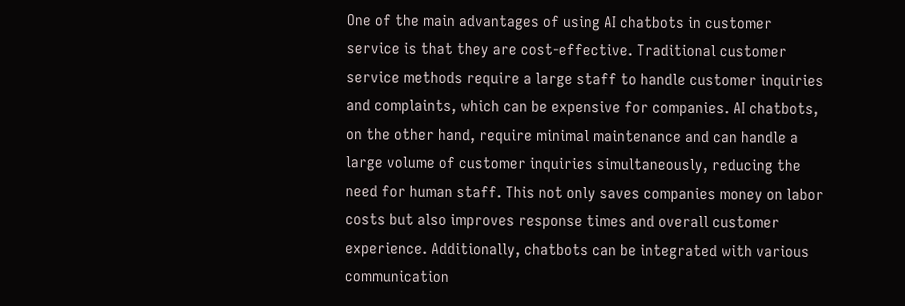One of the main advantages of using AI chatbots in customer service is that they are cost-effective. Traditional customer service methods require a large staff to handle customer inquiries and complaints, which can be expensive for companies. AI chatbots, on the other hand, require minimal maintenance and can handle a large volume of customer inquiries simultaneously, reducing the need for human staff. This not only saves companies money on labor costs but also improves response times and overall customer experience. Additionally, chatbots can be integrated with various communication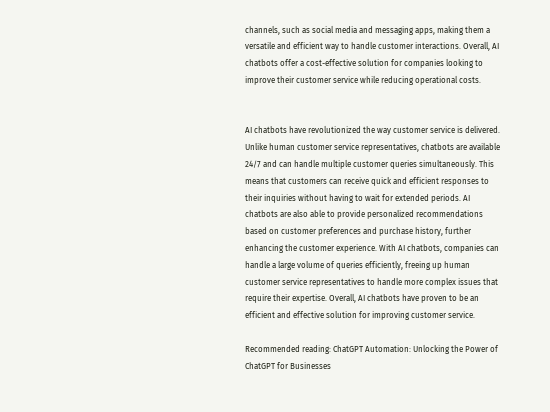channels, such as social media and messaging apps, making them a versatile and efficient way to handle customer interactions. Overall, AI chatbots offer a cost-effective solution for companies looking to improve their customer service while reducing operational costs.


AI chatbots have revolutionized the way customer service is delivered. Unlike human customer service representatives, chatbots are available 24/7 and can handle multiple customer queries simultaneously. This means that customers can receive quick and efficient responses to their inquiries without having to wait for extended periods. AI chatbots are also able to provide personalized recommendations based on customer preferences and purchase history, further enhancing the customer experience. With AI chatbots, companies can handle a large volume of queries efficiently, freeing up human customer service representatives to handle more complex issues that require their expertise. Overall, AI chatbots have proven to be an efficient and effective solution for improving customer service.

Recommended reading: ChatGPT Automation: Unlocking the Power of ChatGPT for Businesses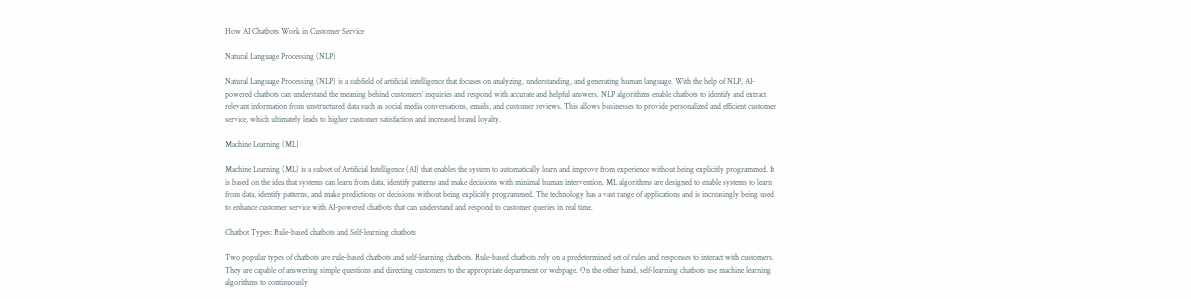How AI Chatbots Work in Customer Service

Natural Language Processing (NLP)

Natural Language Processing (NLP) is a subfield of artificial intelligence that focuses on analyzing, understanding, and generating human language. With the help of NLP, AI-powered chatbots can understand the meaning behind customers’ inquiries and respond with accurate and helpful answers. NLP algorithms enable chatbots to identify and extract relevant information from unstructured data such as social media conversations, emails, and customer reviews. This allows businesses to provide personalized and efficient customer service, which ultimately leads to higher customer satisfaction and increased brand loyalty.

Machine Learning (ML)

Machine Learning (ML) is a subset of Artificial Intelligence (AI) that enables the system to automatically learn and improve from experience without being explicitly programmed. It is based on the idea that systems can learn from data, identify patterns and make decisions with minimal human intervention. ML algorithms are designed to enable systems to learn from data, identify patterns, and make predictions or decisions without being explicitly programmed. The technology has a vast range of applications and is increasingly being used to enhance customer service with AI-powered chatbots that can understand and respond to customer queries in real time.

Chatbot Types: Rule-based chatbots and Self-learning chatbots

Two popular types of chatbots are rule-based chatbots and self-learning chatbots. Rule-based chatbots rely on a predetermined set of rules and responses to interact with customers. They are capable of answering simple questions and directing customers to the appropriate department or webpage. On the other hand, self-learning chatbots use machine learning algorithms to continuously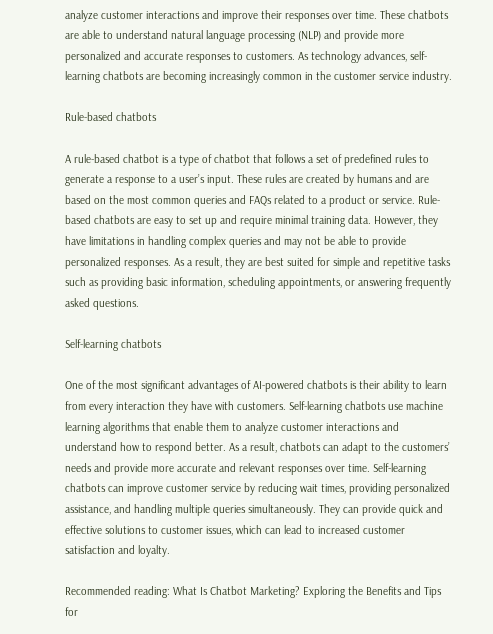analyze customer interactions and improve their responses over time. These chatbots are able to understand natural language processing (NLP) and provide more personalized and accurate responses to customers. As technology advances, self-learning chatbots are becoming increasingly common in the customer service industry.

Rule-based chatbots

A rule-based chatbot is a type of chatbot that follows a set of predefined rules to generate a response to a user’s input. These rules are created by humans and are based on the most common queries and FAQs related to a product or service. Rule-based chatbots are easy to set up and require minimal training data. However, they have limitations in handling complex queries and may not be able to provide personalized responses. As a result, they are best suited for simple and repetitive tasks such as providing basic information, scheduling appointments, or answering frequently asked questions.

Self-learning chatbots

One of the most significant advantages of AI-powered chatbots is their ability to learn from every interaction they have with customers. Self-learning chatbots use machine learning algorithms that enable them to analyze customer interactions and understand how to respond better. As a result, chatbots can adapt to the customers’ needs and provide more accurate and relevant responses over time. Self-learning chatbots can improve customer service by reducing wait times, providing personalized assistance, and handling multiple queries simultaneously. They can provide quick and effective solutions to customer issues, which can lead to increased customer satisfaction and loyalty.

Recommended reading: What Is Chatbot Marketing? Exploring the Benefits and Tips for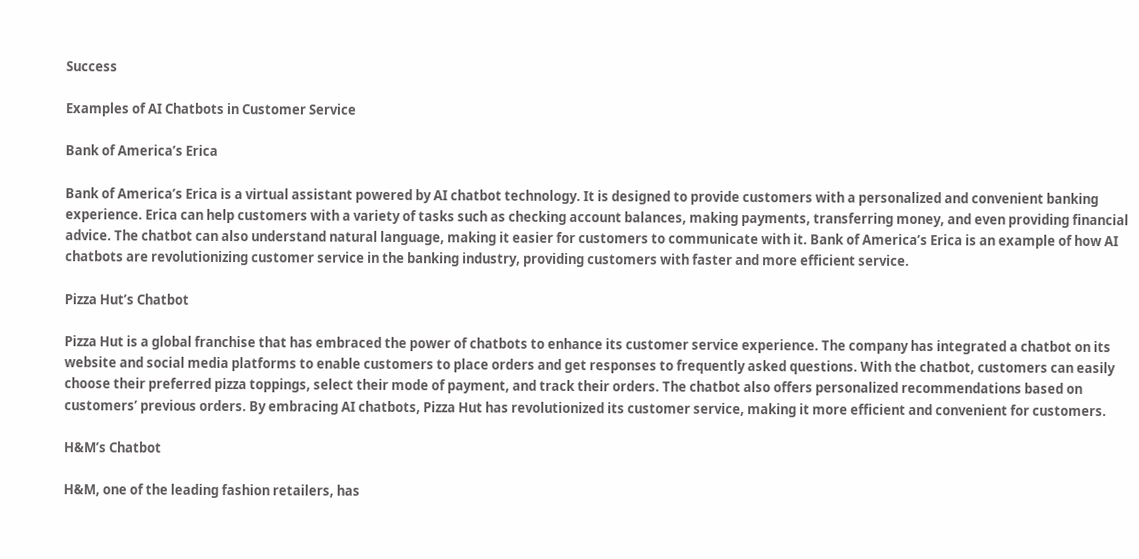Success

Examples of AI Chatbots in Customer Service

Bank of America’s Erica

Bank of America’s Erica is a virtual assistant powered by AI chatbot technology. It is designed to provide customers with a personalized and convenient banking experience. Erica can help customers with a variety of tasks such as checking account balances, making payments, transferring money, and even providing financial advice. The chatbot can also understand natural language, making it easier for customers to communicate with it. Bank of America’s Erica is an example of how AI chatbots are revolutionizing customer service in the banking industry, providing customers with faster and more efficient service.

Pizza Hut’s Chatbot

Pizza Hut is a global franchise that has embraced the power of chatbots to enhance its customer service experience. The company has integrated a chatbot on its website and social media platforms to enable customers to place orders and get responses to frequently asked questions. With the chatbot, customers can easily choose their preferred pizza toppings, select their mode of payment, and track their orders. The chatbot also offers personalized recommendations based on customers’ previous orders. By embracing AI chatbots, Pizza Hut has revolutionized its customer service, making it more efficient and convenient for customers.

H&M’s Chatbot

H&M, one of the leading fashion retailers, has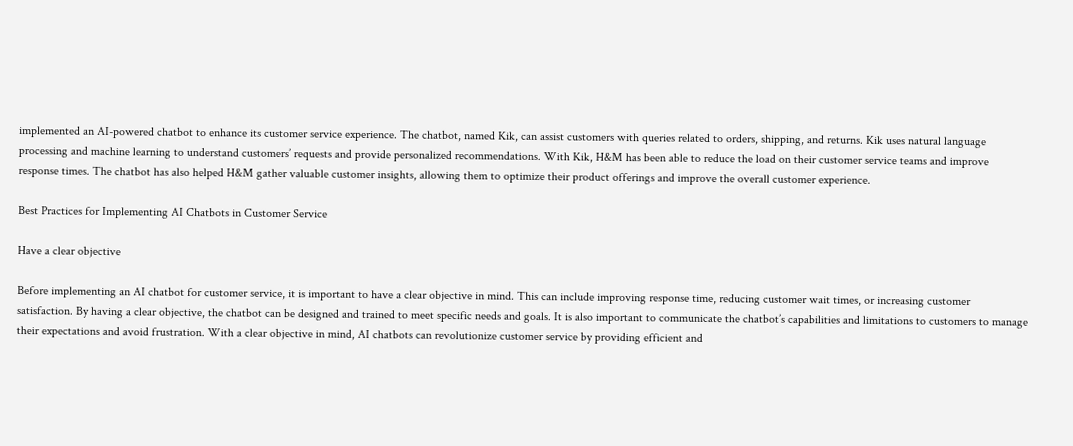implemented an AI-powered chatbot to enhance its customer service experience. The chatbot, named Kik, can assist customers with queries related to orders, shipping, and returns. Kik uses natural language processing and machine learning to understand customers’ requests and provide personalized recommendations. With Kik, H&M has been able to reduce the load on their customer service teams and improve response times. The chatbot has also helped H&M gather valuable customer insights, allowing them to optimize their product offerings and improve the overall customer experience.

Best Practices for Implementing AI Chatbots in Customer Service

Have a clear objective

Before implementing an AI chatbot for customer service, it is important to have a clear objective in mind. This can include improving response time, reducing customer wait times, or increasing customer satisfaction. By having a clear objective, the chatbot can be designed and trained to meet specific needs and goals. It is also important to communicate the chatbot’s capabilities and limitations to customers to manage their expectations and avoid frustration. With a clear objective in mind, AI chatbots can revolutionize customer service by providing efficient and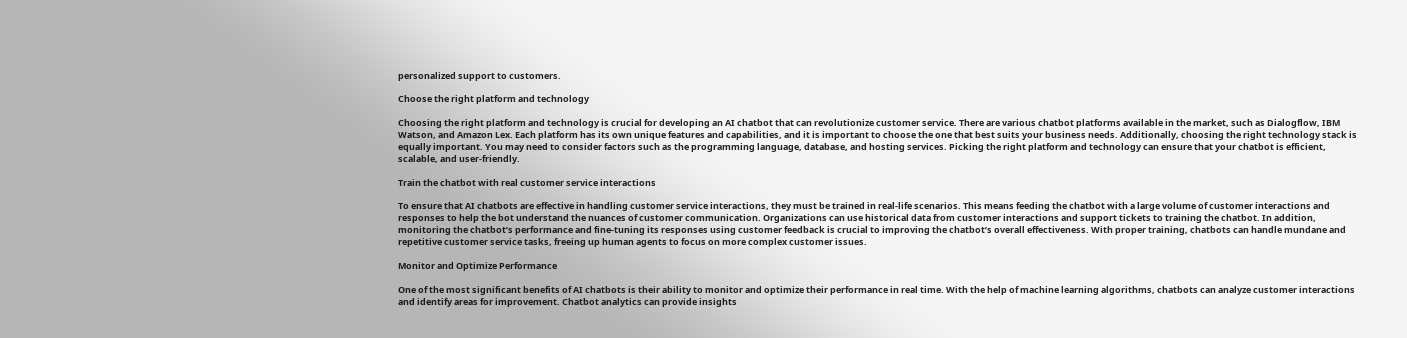personalized support to customers.

Choose the right platform and technology

Choosing the right platform and technology is crucial for developing an AI chatbot that can revolutionize customer service. There are various chatbot platforms available in the market, such as Dialogflow, IBM Watson, and Amazon Lex. Each platform has its own unique features and capabilities, and it is important to choose the one that best suits your business needs. Additionally, choosing the right technology stack is equally important. You may need to consider factors such as the programming language, database, and hosting services. Picking the right platform and technology can ensure that your chatbot is efficient, scalable, and user-friendly.

Train the chatbot with real customer service interactions

To ensure that AI chatbots are effective in handling customer service interactions, they must be trained in real-life scenarios. This means feeding the chatbot with a large volume of customer interactions and responses to help the bot understand the nuances of customer communication. Organizations can use historical data from customer interactions and support tickets to training the chatbot. In addition, monitoring the chatbot’s performance and fine-tuning its responses using customer feedback is crucial to improving the chatbot’s overall effectiveness. With proper training, chatbots can handle mundane and repetitive customer service tasks, freeing up human agents to focus on more complex customer issues.

Monitor and Optimize Performance

One of the most significant benefits of AI chatbots is their ability to monitor and optimize their performance in real time. With the help of machine learning algorithms, chatbots can analyze customer interactions and identify areas for improvement. Chatbot analytics can provide insights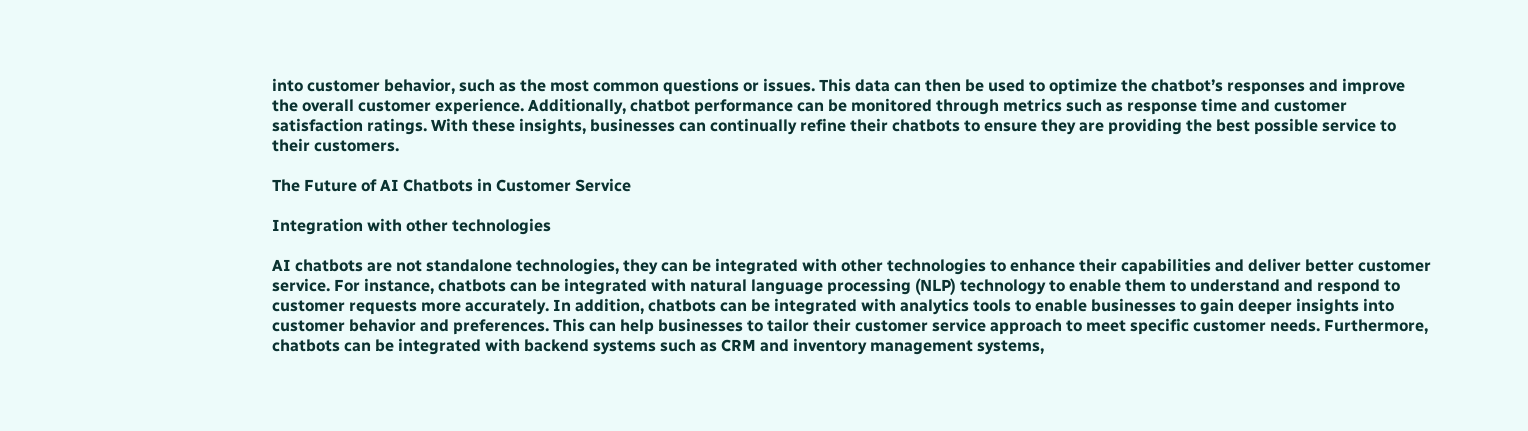into customer behavior, such as the most common questions or issues. This data can then be used to optimize the chatbot’s responses and improve the overall customer experience. Additionally, chatbot performance can be monitored through metrics such as response time and customer satisfaction ratings. With these insights, businesses can continually refine their chatbots to ensure they are providing the best possible service to their customers.

The Future of AI Chatbots in Customer Service

Integration with other technologies

AI chatbots are not standalone technologies, they can be integrated with other technologies to enhance their capabilities and deliver better customer service. For instance, chatbots can be integrated with natural language processing (NLP) technology to enable them to understand and respond to customer requests more accurately. In addition, chatbots can be integrated with analytics tools to enable businesses to gain deeper insights into customer behavior and preferences. This can help businesses to tailor their customer service approach to meet specific customer needs. Furthermore, chatbots can be integrated with backend systems such as CRM and inventory management systems,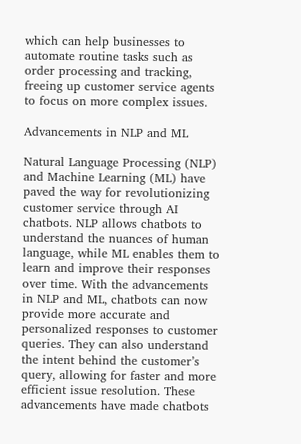which can help businesses to automate routine tasks such as order processing and tracking, freeing up customer service agents to focus on more complex issues.

Advancements in NLP and ML

Natural Language Processing (NLP) and Machine Learning (ML) have paved the way for revolutionizing customer service through AI chatbots. NLP allows chatbots to understand the nuances of human language, while ML enables them to learn and improve their responses over time. With the advancements in NLP and ML, chatbots can now provide more accurate and personalized responses to customer queries. They can also understand the intent behind the customer’s query, allowing for faster and more efficient issue resolution. These advancements have made chatbots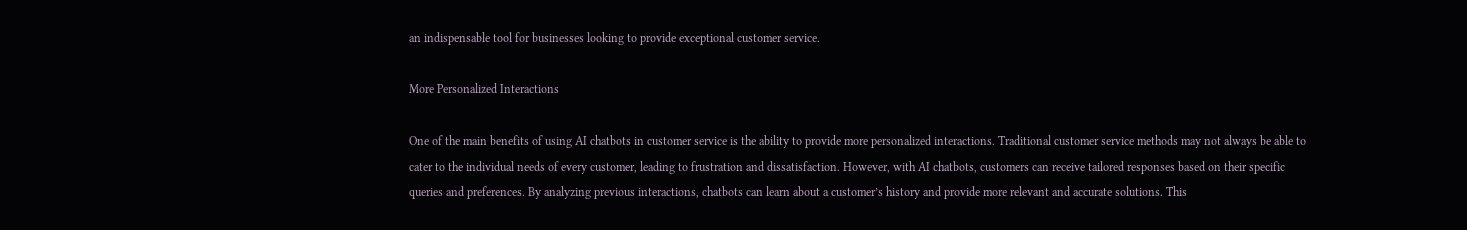an indispensable tool for businesses looking to provide exceptional customer service.

More Personalized Interactions

One of the main benefits of using AI chatbots in customer service is the ability to provide more personalized interactions. Traditional customer service methods may not always be able to cater to the individual needs of every customer, leading to frustration and dissatisfaction. However, with AI chatbots, customers can receive tailored responses based on their specific queries and preferences. By analyzing previous interactions, chatbots can learn about a customer’s history and provide more relevant and accurate solutions. This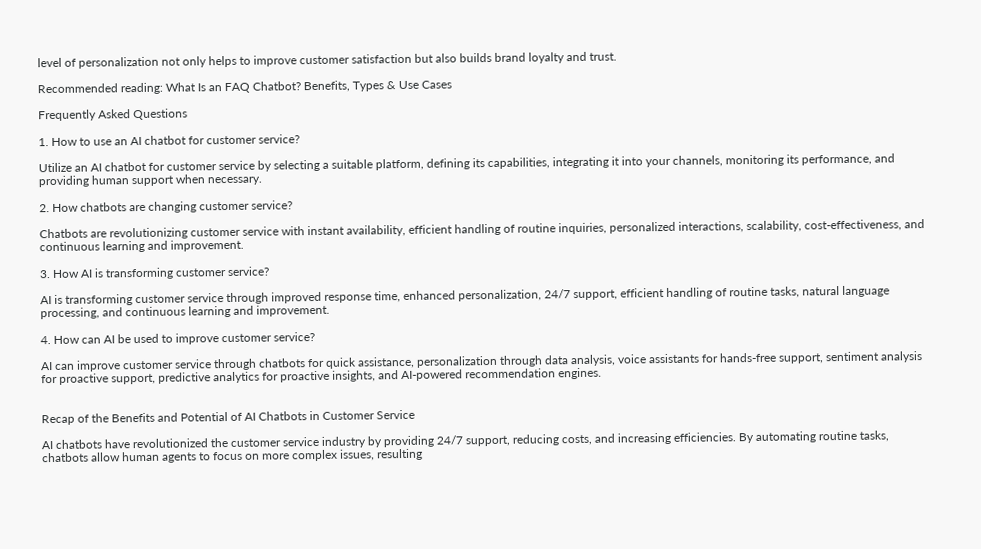level of personalization not only helps to improve customer satisfaction but also builds brand loyalty and trust.

Recommended reading: What Is an FAQ Chatbot? Benefits, Types & Use Cases

Frequently Asked Questions

1. How to use an AI chatbot for customer service?

Utilize an AI chatbot for customer service by selecting a suitable platform, defining its capabilities, integrating it into your channels, monitoring its performance, and providing human support when necessary.

2. How chatbots are changing customer service?

Chatbots are revolutionizing customer service with instant availability, efficient handling of routine inquiries, personalized interactions, scalability, cost-effectiveness, and continuous learning and improvement.

3. How AI is transforming customer service?

AI is transforming customer service through improved response time, enhanced personalization, 24/7 support, efficient handling of routine tasks, natural language processing, and continuous learning and improvement.

4. How can AI be used to improve customer service?

AI can improve customer service through chatbots for quick assistance, personalization through data analysis, voice assistants for hands-free support, sentiment analysis for proactive support, predictive analytics for proactive insights, and AI-powered recommendation engines.


Recap of the Benefits and Potential of AI Chatbots in Customer Service

AI chatbots have revolutionized the customer service industry by providing 24/7 support, reducing costs, and increasing efficiencies. By automating routine tasks, chatbots allow human agents to focus on more complex issues, resulting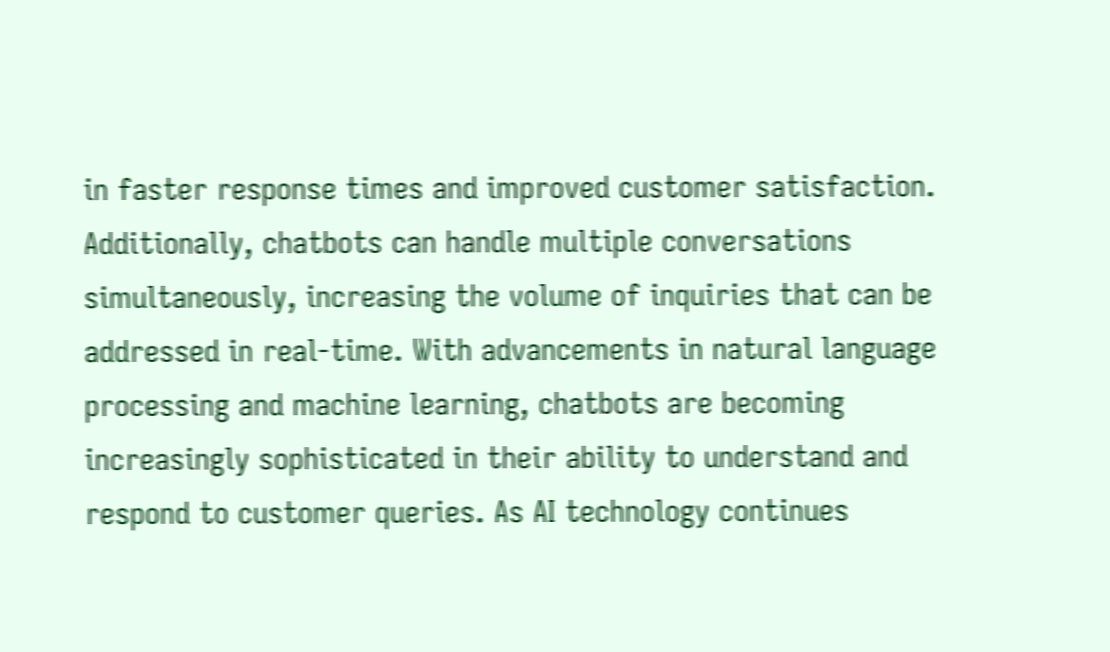in faster response times and improved customer satisfaction. Additionally, chatbots can handle multiple conversations simultaneously, increasing the volume of inquiries that can be addressed in real-time. With advancements in natural language processing and machine learning, chatbots are becoming increasingly sophisticated in their ability to understand and respond to customer queries. As AI technology continues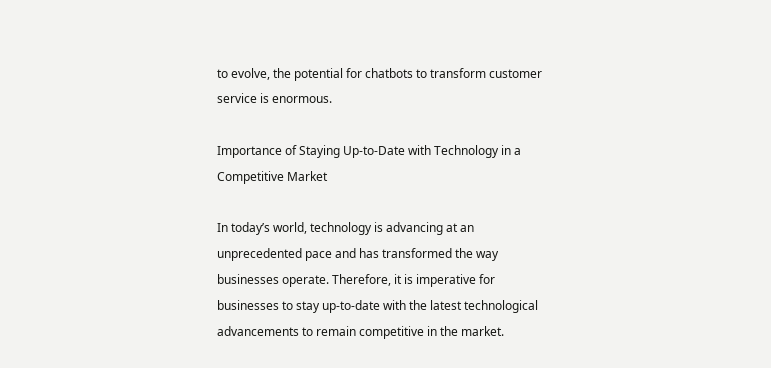to evolve, the potential for chatbots to transform customer service is enormous.

Importance of Staying Up-to-Date with Technology in a Competitive Market

In today’s world, technology is advancing at an unprecedented pace and has transformed the way businesses operate. Therefore, it is imperative for businesses to stay up-to-date with the latest technological advancements to remain competitive in the market.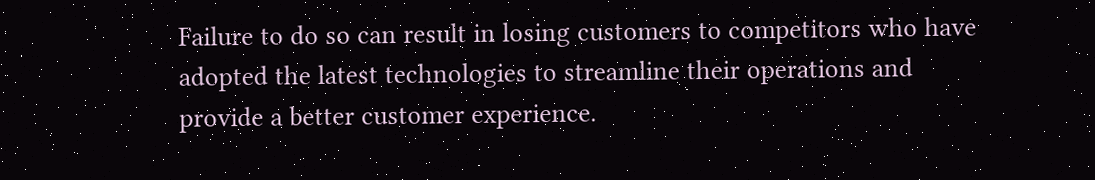Failure to do so can result in losing customers to competitors who have adopted the latest technologies to streamline their operations and provide a better customer experience.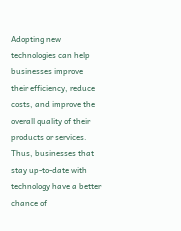Adopting new technologies can help businesses improve their efficiency, reduce costs, and improve the overall quality of their products or services. Thus, businesses that stay up-to-date with technology have a better chance of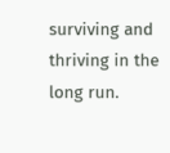surviving and thriving in the long run.